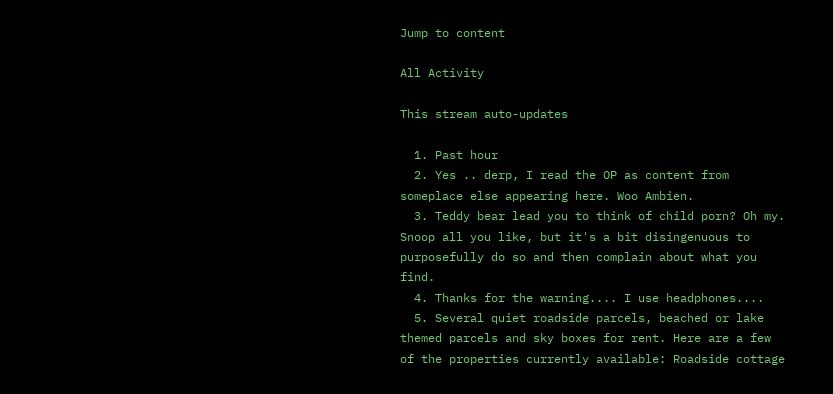Jump to content

All Activity

This stream auto-updates

  1. Past hour
  2. Yes .. derp, I read the OP as content from someplace else appearing here. Woo Ambien.
  3. Teddy bear lead you to think of child porn? Oh my. Snoop all you like, but it's a bit disingenuous to purposefully do so and then complain about what you find.
  4. Thanks for the warning.... I use headphones....
  5. Several quiet roadside parcels, beached or lake themed parcels and sky boxes for rent. Here are a few of the properties currently available: Roadside cottage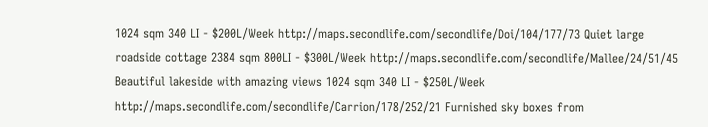1024 sqm 340 LI - $200L/Week http://maps.secondlife.com/secondlife/Doi/104/177/73 Quiet large roadside cottage 2384 sqm 800LI - $300L/Week http://maps.secondlife.com/secondlife/Mallee/24/51/45 Beautiful lakeside with amazing views 1024 sqm 340 LI - $250L/Week http://maps.secondlife.com/secondlife/Carrion/178/252/21 Furnished sky boxes from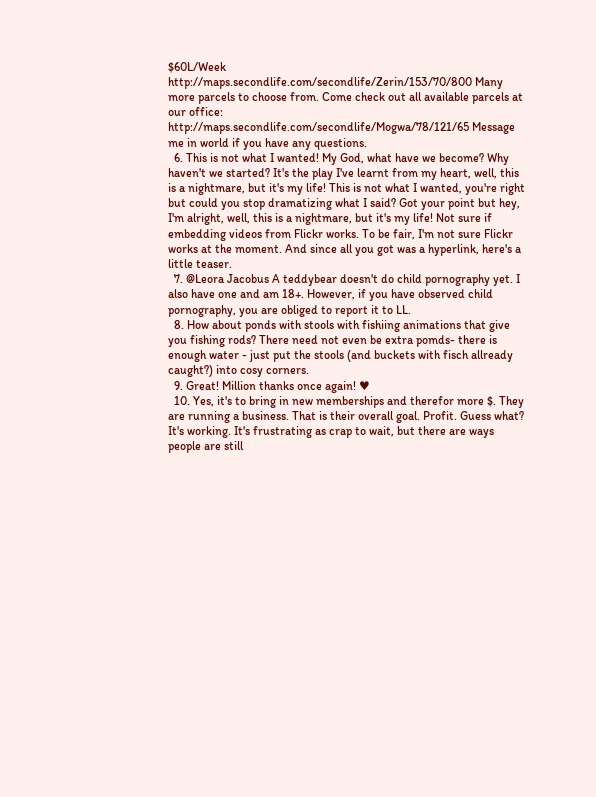$60L/Week http://maps.secondlife.com/secondlife/Zerin/153/70/800 Many more parcels to choose from. Come check out all available parcels at our office: http://maps.secondlife.com/secondlife/Mogwa/78/121/65 Message me in world if you have any questions.
  6. This is not what I wanted! My God, what have we become? Why haven't we started? It's the play I've learnt from my heart, well, this is a nightmare, but it's my life! This is not what I wanted, you're right but could you stop dramatizing what I said? Got your point but hey, I'm alright, well, this is a nightmare, but it's my life! Not sure if embedding videos from Flickr works. To be fair, I'm not sure Flickr works at the moment. And since all you got was a hyperlink, here's a little teaser.
  7. @Leora Jacobus A teddybear doesn't do child pornography yet. I also have one and am 18+. However, if you have observed child pornography, you are obliged to report it to LL.
  8. How about ponds with stools with fishiing animations that give you fishing rods? There need not even be extra pomds- there is enough water - just put the stools (and buckets with fisch allready caught?) into cosy corners.
  9. Great! Million thanks once again! ♥
  10. Yes, it's to bring in new memberships and therefor more $. They are running a business. That is their overall goal. Profit. Guess what? It's working. It's frustrating as crap to wait, but there are ways people are still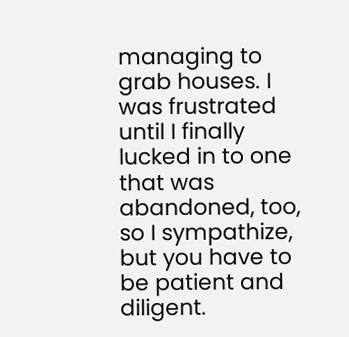managing to grab houses. I was frustrated until I finally lucked in to one that was abandoned, too, so I sympathize, but you have to be patient and diligent.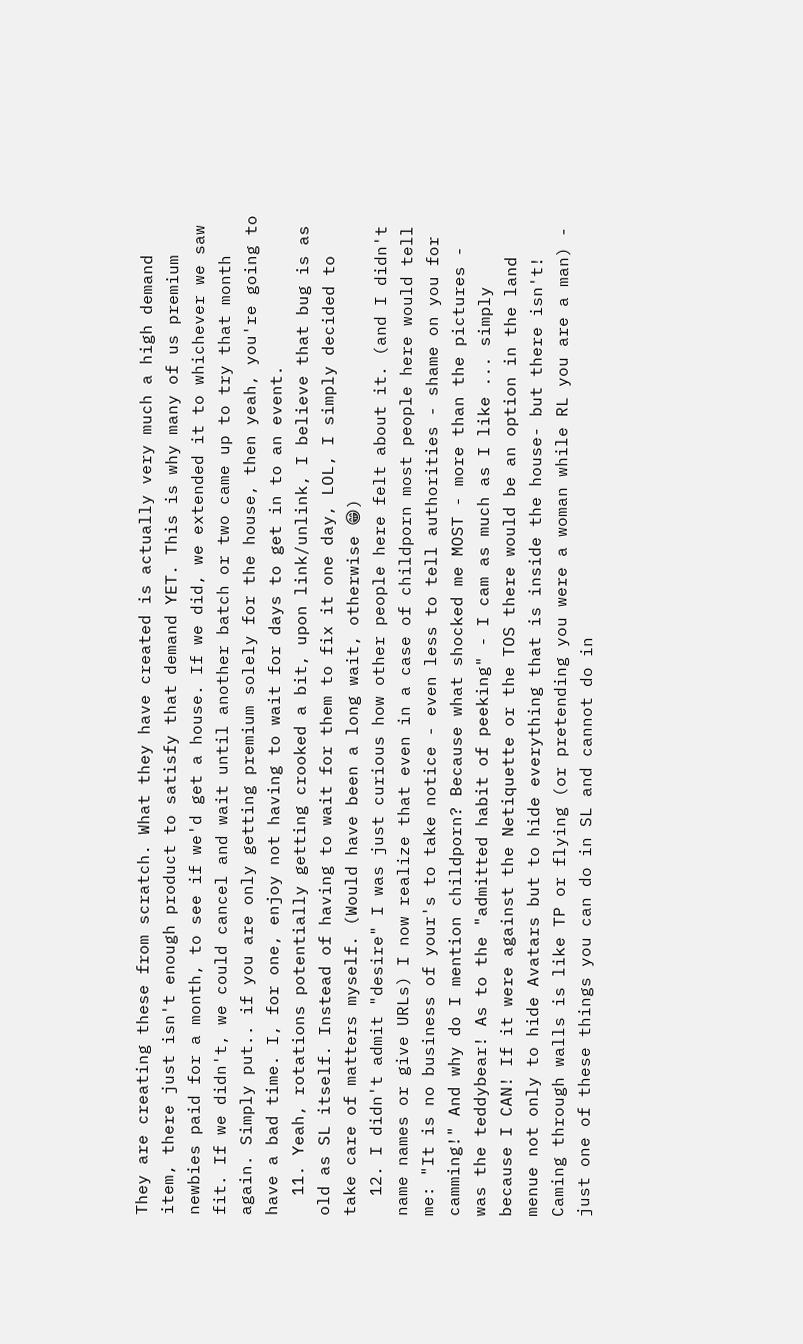They are creating these from scratch. What they have created is actually very much a high demand item, there just isn't enough product to satisfy that demand YET. This is why many of us premium newbies paid for a month, to see if we'd get a house. If we did, we extended it to whichever we saw fit. If we didn't, we could cancel and wait until another batch or two came up to try that month again. Simply put.. if you are only getting premium solely for the house, then yeah, you're going to have a bad time. I, for one, enjoy not having to wait for days to get in to an event.
  11. Yeah, rotations potentially getting crooked a bit, upon link/unlink, I believe that bug is as old as SL itself. Instead of having to wait for them to fix it one day, LOL, I simply decided to take care of matters myself. (Would have been a long wait, otherwise 😁)
  12. I didn't admit "desire" I was just curious how other people here felt about it. (and I didn't name names or give URLs) I now realize that even in a case of childporn most people here would tell me: "It is no business of your's to take notice - even less to tell authorities - shame on you for camming!" And why do I mention childporn? Because what shocked me MOST - more than the pictures - was the teddybear! As to the "admitted habit of peeking" - I cam as much as I like ... simply because I CAN! If it were against the Netiquette or the TOS there would be an option in the land menue not only to hide Avatars but to hide everything that is inside the house- but there isn't! Caming through walls is like TP or flying (or pretending you were a woman while RL you are a man) - just one of these things you can do in SL and cannot do in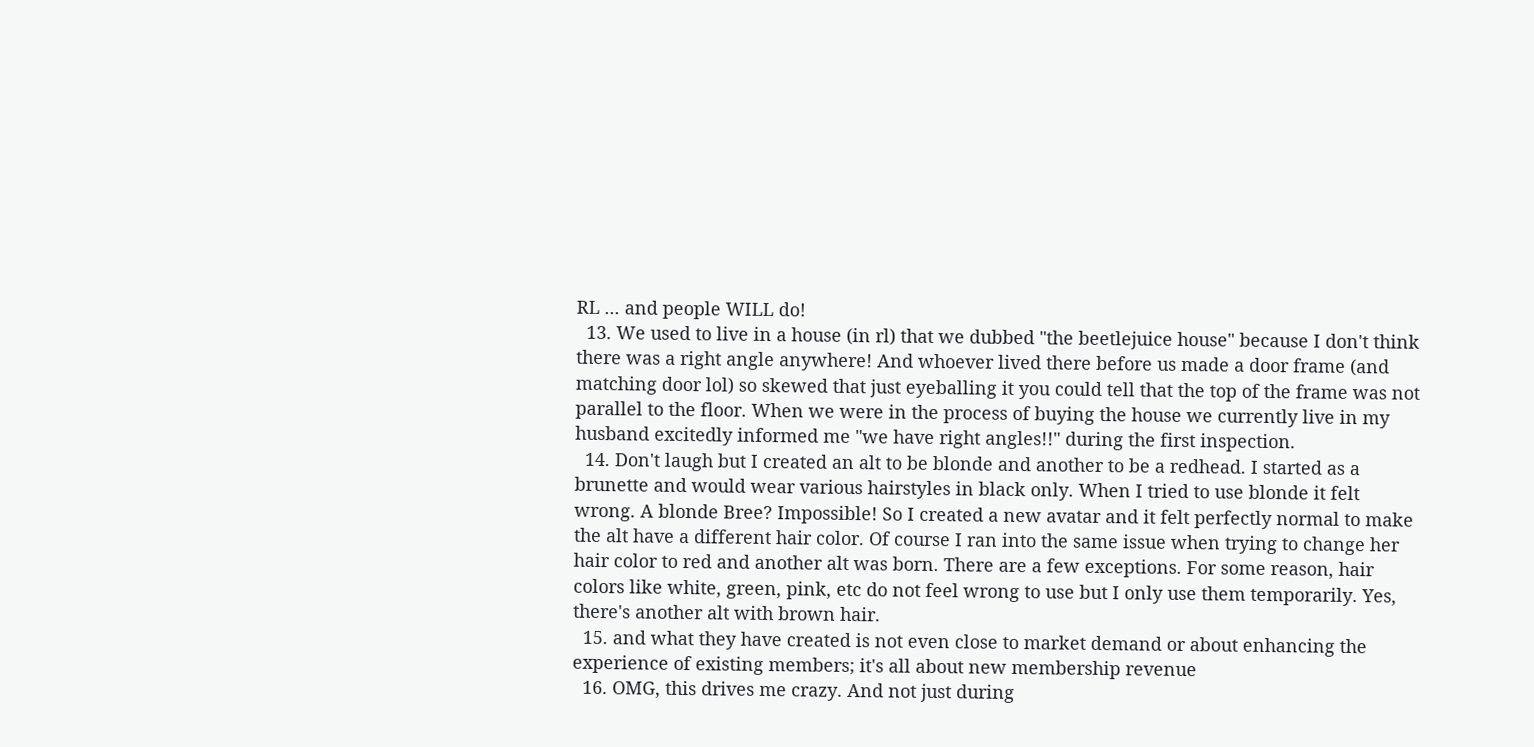RL ... and people WILL do!
  13. We used to live in a house (in rl) that we dubbed "the beetlejuice house" because I don't think there was a right angle anywhere! And whoever lived there before us made a door frame (and matching door lol) so skewed that just eyeballing it you could tell that the top of the frame was not parallel to the floor. When we were in the process of buying the house we currently live in my husband excitedly informed me "we have right angles!!" during the first inspection.
  14. Don't laugh but I created an alt to be blonde and another to be a redhead. I started as a brunette and would wear various hairstyles in black only. When I tried to use blonde it felt wrong. A blonde Bree? Impossible! So I created a new avatar and it felt perfectly normal to make the alt have a different hair color. Of course I ran into the same issue when trying to change her hair color to red and another alt was born. There are a few exceptions. For some reason, hair colors like white, green, pink, etc do not feel wrong to use but I only use them temporarily. Yes, there's another alt with brown hair.
  15. and what they have created is not even close to market demand or about enhancing the experience of existing members; it's all about new membership revenue
  16. OMG, this drives me crazy. And not just during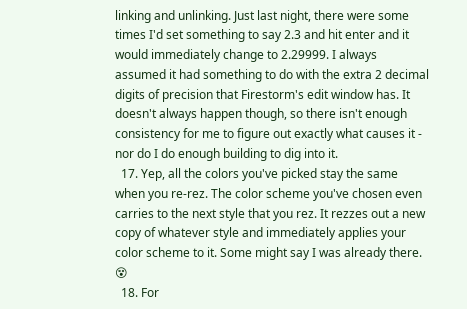linking and unlinking. Just last night, there were some times I'd set something to say 2.3 and hit enter and it would immediately change to 2.29999. I always assumed it had something to do with the extra 2 decimal digits of precision that Firestorm's edit window has. It doesn't always happen though, so there isn't enough consistency for me to figure out exactly what causes it - nor do I do enough building to dig into it.
  17. Yep, all the colors you've picked stay the same when you re-rez. The color scheme you've chosen even carries to the next style that you rez. It rezzes out a new copy of whatever style and immediately applies your color scheme to it. Some might say I was already there. 😵
  18. For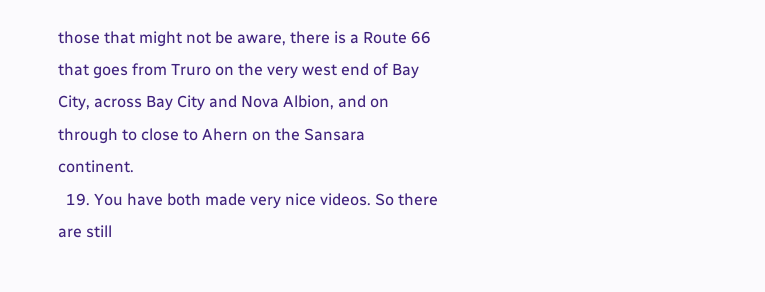those that might not be aware, there is a Route 66 that goes from Truro on the very west end of Bay City, across Bay City and Nova Albion, and on through to close to Ahern on the Sansara continent.
  19. You have both made very nice videos. So there are still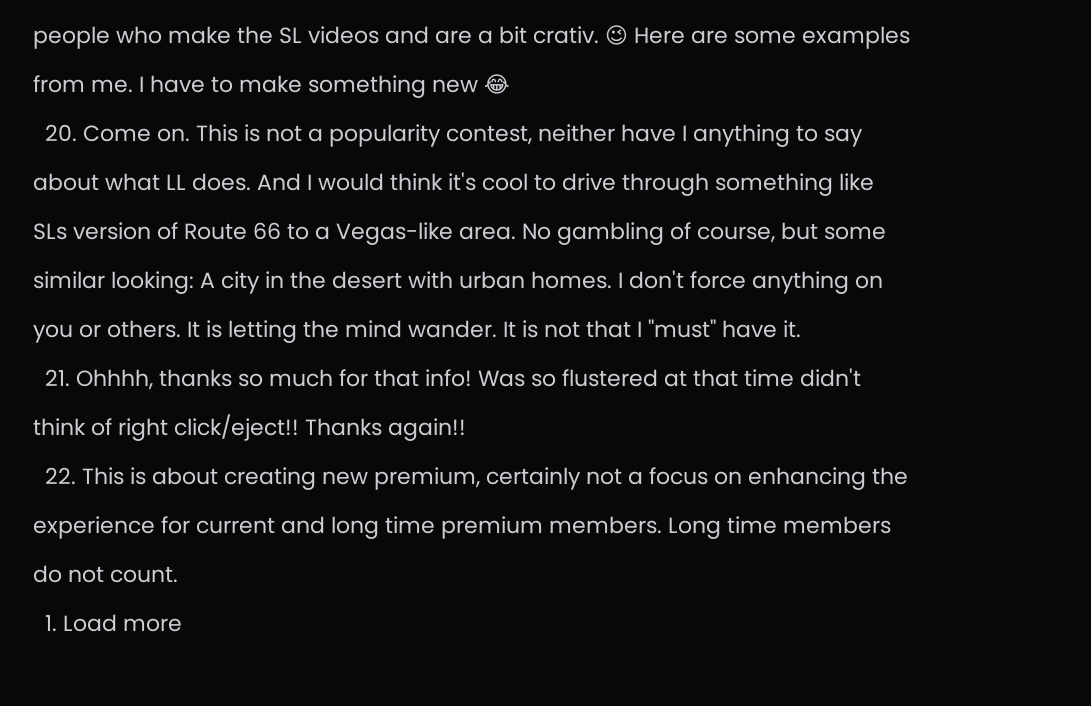people who make the SL videos and are a bit crativ. 😉 Here are some examples from me. I have to make something new 😂
  20. Come on. This is not a popularity contest, neither have I anything to say about what LL does. And I would think it's cool to drive through something like SLs version of Route 66 to a Vegas-like area. No gambling of course, but some similar looking: A city in the desert with urban homes. I don't force anything on you or others. It is letting the mind wander. It is not that I "must" have it.
  21. Ohhhh, thanks so much for that info! Was so flustered at that time didn't think of right click/eject!! Thanks again!!
  22. This is about creating new premium, certainly not a focus on enhancing the experience for current and long time premium members. Long time members do not count.
  1. Load more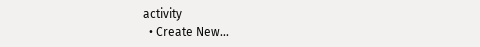activity
  • Create New...